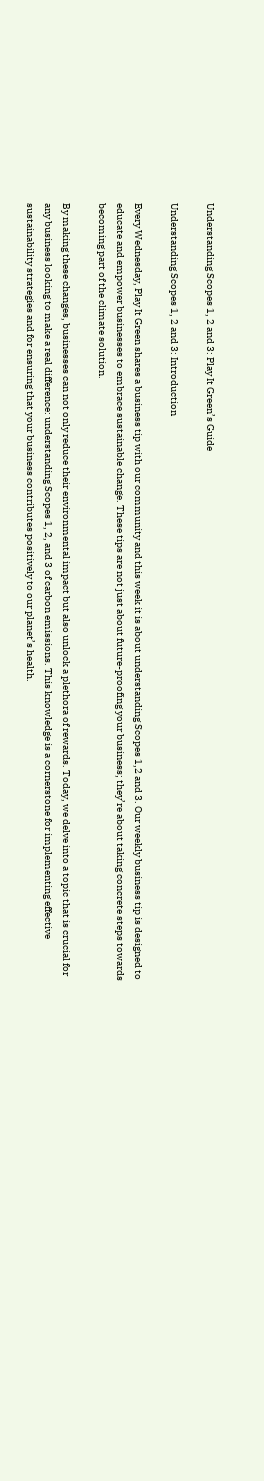Understanding Scopes 1, 2 and 3: Play It Green’s Guide

Understanding Scopes 1, 2 and 3: Introduction

Every Wednesday, Play It Green shares a business tip with our community and this week it is about understanding Scopes 1,2 and 3. Our weekly business tip is designed to educate and empower businesses to embrace sustainable change. These tips are not just about future-proofing your business; they’re about taking concrete steps towards becoming part of the climate solution.

By making these changes, businesses can not only reduce their environmental impact but also unlock a plethora of rewards. Today, we delve into a topic that is crucial for any business looking to make a real difference: understanding Scopes 1, 2, and 3 of carbon emissions. This knowledge is a cornerstone for implementing effective sustainability strategies and for ensuring that your business contributes positively to our planet’s health.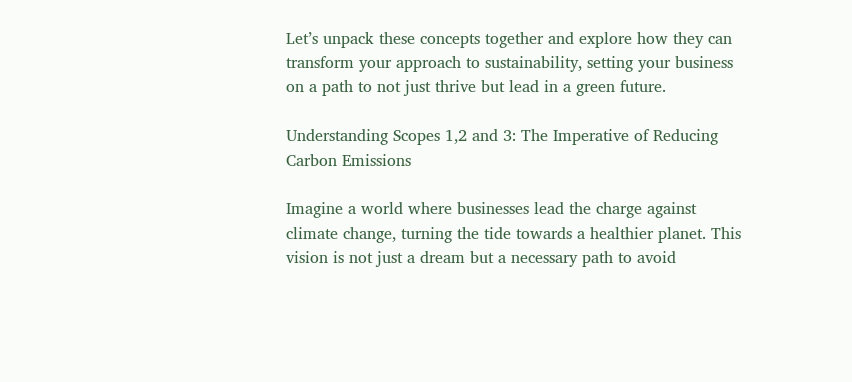Let’s unpack these concepts together and explore how they can transform your approach to sustainability, setting your business on a path to not just thrive but lead in a green future.

Understanding Scopes 1,2 and 3: The Imperative of Reducing Carbon Emissions

Imagine a world where businesses lead the charge against climate change, turning the tide towards a healthier planet. This vision is not just a dream but a necessary path to avoid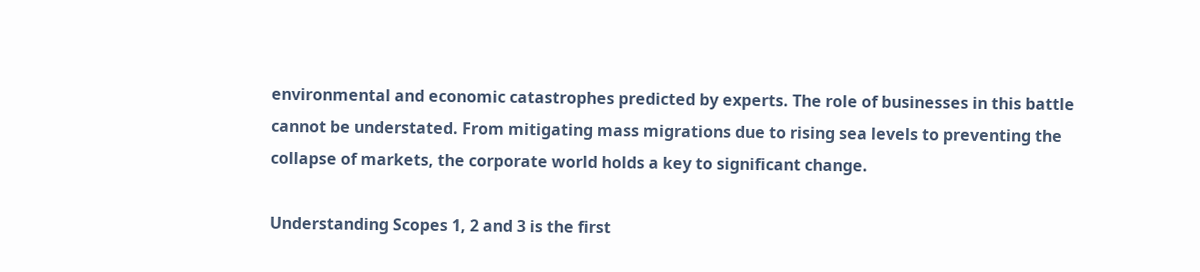environmental and economic catastrophes predicted by experts. The role of businesses in this battle cannot be understated. From mitigating mass migrations due to rising sea levels to preventing the collapse of markets, the corporate world holds a key to significant change.

Understanding Scopes 1, 2 and 3 is the first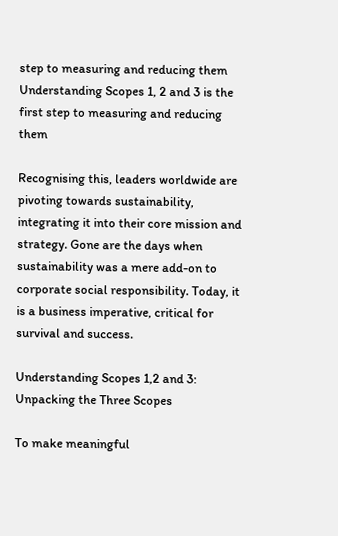step to measuring and reducing them
Understanding Scopes 1, 2 and 3 is the first step to measuring and reducing them

Recognising this, leaders worldwide are pivoting towards sustainability, integrating it into their core mission and strategy. Gone are the days when sustainability was a mere add-on to corporate social responsibility. Today, it is a business imperative, critical for survival and success.

Understanding Scopes 1,2 and 3: Unpacking the Three Scopes

To make meaningful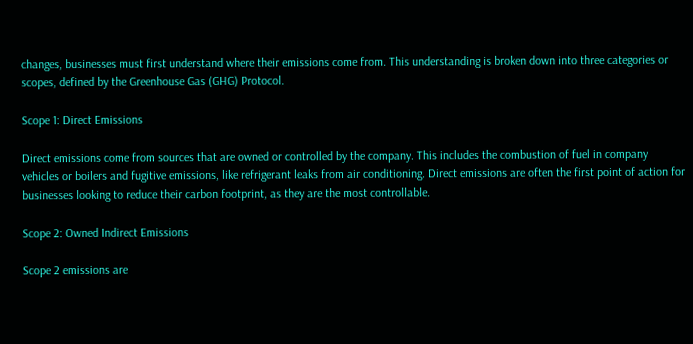changes, businesses must first understand where their emissions come from. This understanding is broken down into three categories or scopes, defined by the Greenhouse Gas (GHG) Protocol.

Scope 1: Direct Emissions

Direct emissions come from sources that are owned or controlled by the company. This includes the combustion of fuel in company vehicles or boilers and fugitive emissions, like refrigerant leaks from air conditioning. Direct emissions are often the first point of action for businesses looking to reduce their carbon footprint, as they are the most controllable.

Scope 2: Owned Indirect Emissions

Scope 2 emissions are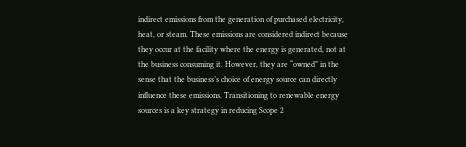indirect emissions from the generation of purchased electricity, heat, or steam. These emissions are considered indirect because they occur at the facility where the energy is generated, not at the business consuming it. However, they are “owned” in the sense that the business’s choice of energy source can directly influence these emissions. Transitioning to renewable energy sources is a key strategy in reducing Scope 2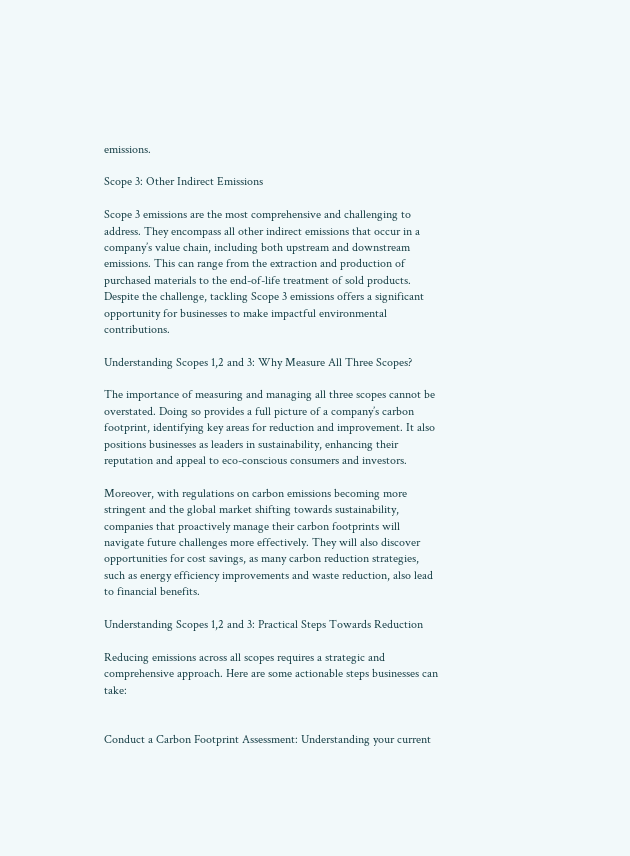emissions.

Scope 3: Other Indirect Emissions

Scope 3 emissions are the most comprehensive and challenging to address. They encompass all other indirect emissions that occur in a company’s value chain, including both upstream and downstream emissions. This can range from the extraction and production of purchased materials to the end-of-life treatment of sold products. Despite the challenge, tackling Scope 3 emissions offers a significant opportunity for businesses to make impactful environmental contributions.

Understanding Scopes 1,2 and 3: Why Measure All Three Scopes?

The importance of measuring and managing all three scopes cannot be overstated. Doing so provides a full picture of a company’s carbon footprint, identifying key areas for reduction and improvement. It also positions businesses as leaders in sustainability, enhancing their reputation and appeal to eco-conscious consumers and investors.

Moreover, with regulations on carbon emissions becoming more stringent and the global market shifting towards sustainability, companies that proactively manage their carbon footprints will navigate future challenges more effectively. They will also discover opportunities for cost savings, as many carbon reduction strategies, such as energy efficiency improvements and waste reduction, also lead to financial benefits.

Understanding Scopes 1,2 and 3: Practical Steps Towards Reduction

Reducing emissions across all scopes requires a strategic and comprehensive approach. Here are some actionable steps businesses can take:


Conduct a Carbon Footprint Assessment: Understanding your current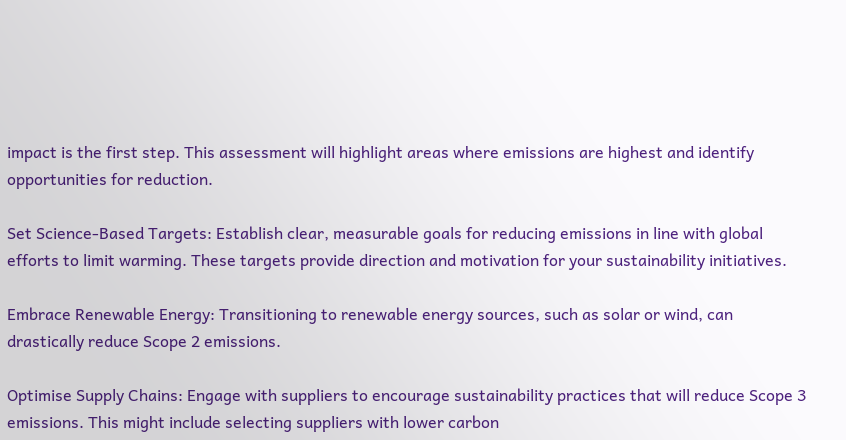impact is the first step. This assessment will highlight areas where emissions are highest and identify opportunities for reduction.

Set Science-Based Targets: Establish clear, measurable goals for reducing emissions in line with global efforts to limit warming. These targets provide direction and motivation for your sustainability initiatives.

Embrace Renewable Energy: Transitioning to renewable energy sources, such as solar or wind, can drastically reduce Scope 2 emissions.

Optimise Supply Chains: Engage with suppliers to encourage sustainability practices that will reduce Scope 3 emissions. This might include selecting suppliers with lower carbon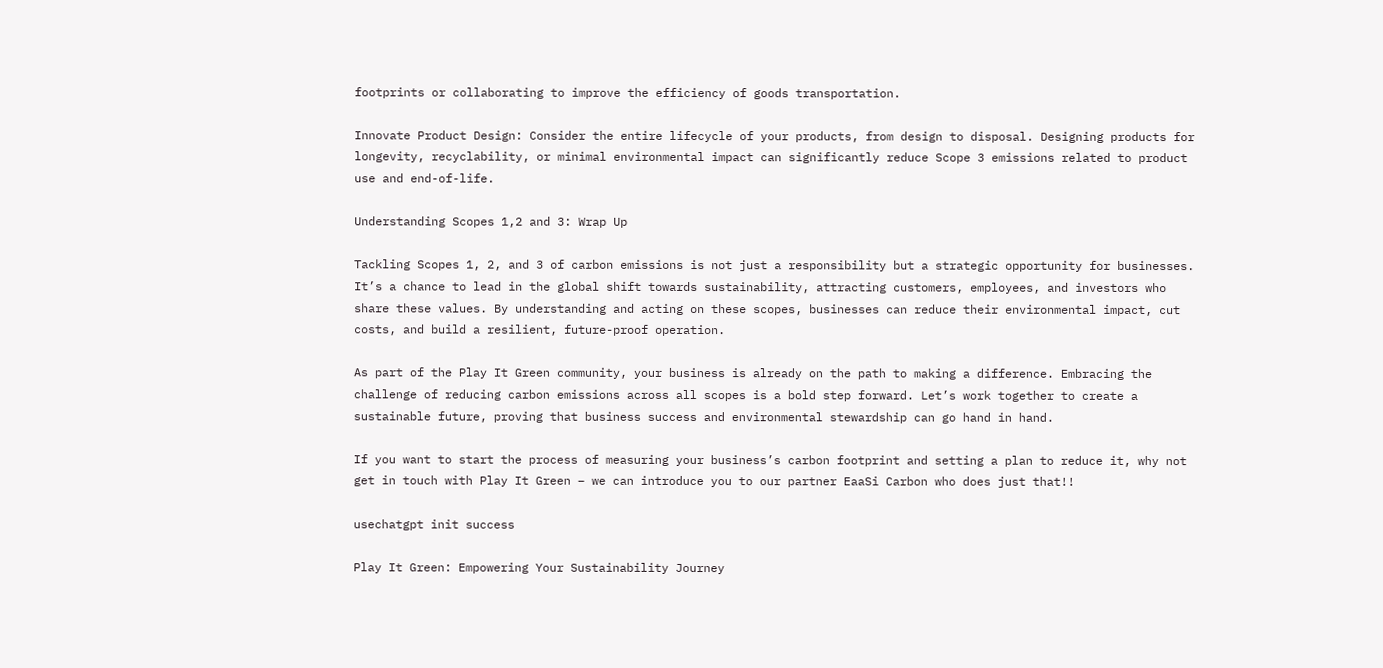footprints or collaborating to improve the efficiency of goods transportation.

Innovate Product Design: Consider the entire lifecycle of your products, from design to disposal. Designing products for longevity, recyclability, or minimal environmental impact can significantly reduce Scope 3 emissions related to product use and end-of-life.

Understanding Scopes 1,2 and 3: Wrap Up

Tackling Scopes 1, 2, and 3 of carbon emissions is not just a responsibility but a strategic opportunity for businesses. It’s a chance to lead in the global shift towards sustainability, attracting customers, employees, and investors who share these values. By understanding and acting on these scopes, businesses can reduce their environmental impact, cut costs, and build a resilient, future-proof operation.

As part of the Play It Green community, your business is already on the path to making a difference. Embracing the challenge of reducing carbon emissions across all scopes is a bold step forward. Let’s work together to create a sustainable future, proving that business success and environmental stewardship can go hand in hand.

If you want to start the process of measuring your business’s carbon footprint and setting a plan to reduce it, why not get in touch with Play It Green – we can introduce you to our partner EaaSi Carbon who does just that!!

usechatgpt init success

Play It Green: Empowering Your Sustainability Journey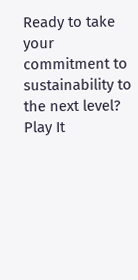Ready to take your commitment to sustainability to the next level? Play It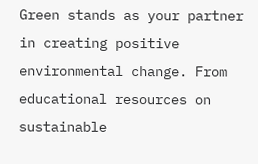Green stands as your partner in creating positive environmental change. From educational resources on sustainable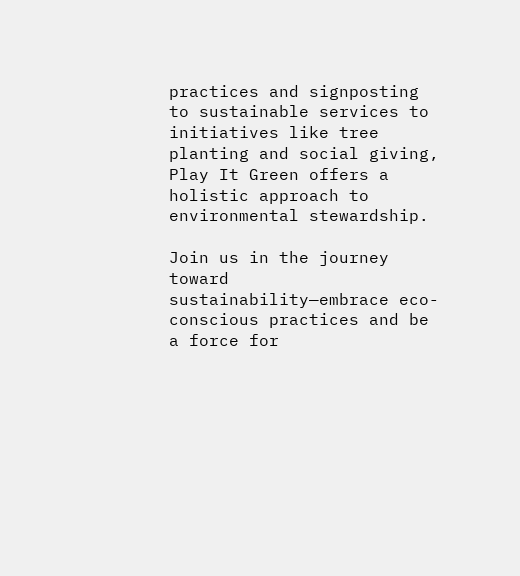practices and signposting to sustainable services to initiatives like tree planting and social giving, Play It Green offers a holistic approach to environmental stewardship.

Join us in the journey toward sustainability—embrace eco-conscious practices and be a force for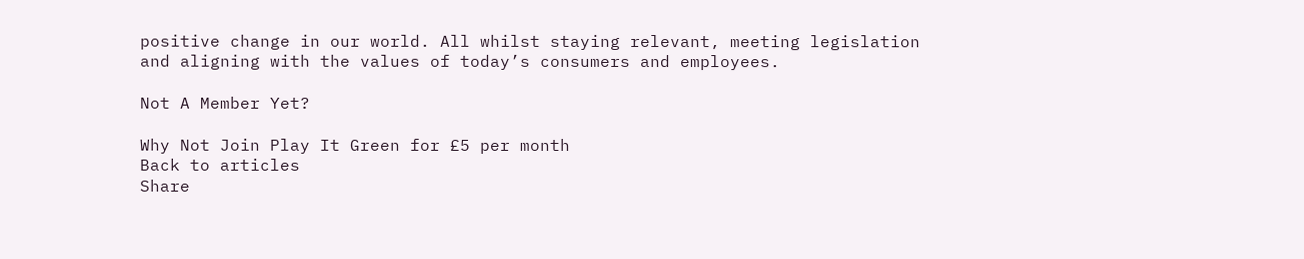positive change in our world. All whilst staying relevant, meeting legislation and aligning with the values of today’s consumers and employees.

Not A Member Yet?

Why Not Join Play It Green for £5 per month
Back to articles
Share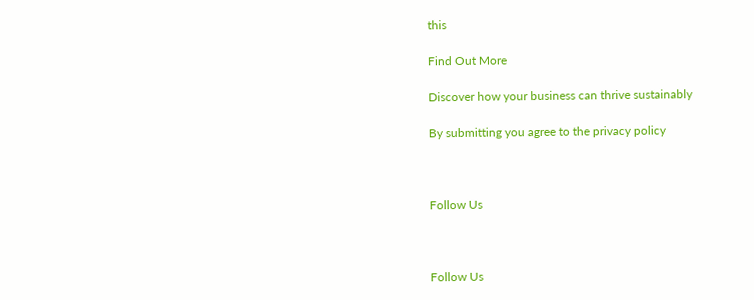this

Find Out More

Discover how your business can thrive sustainably

By submitting you agree to the privacy policy



Follow Us



Follow Us